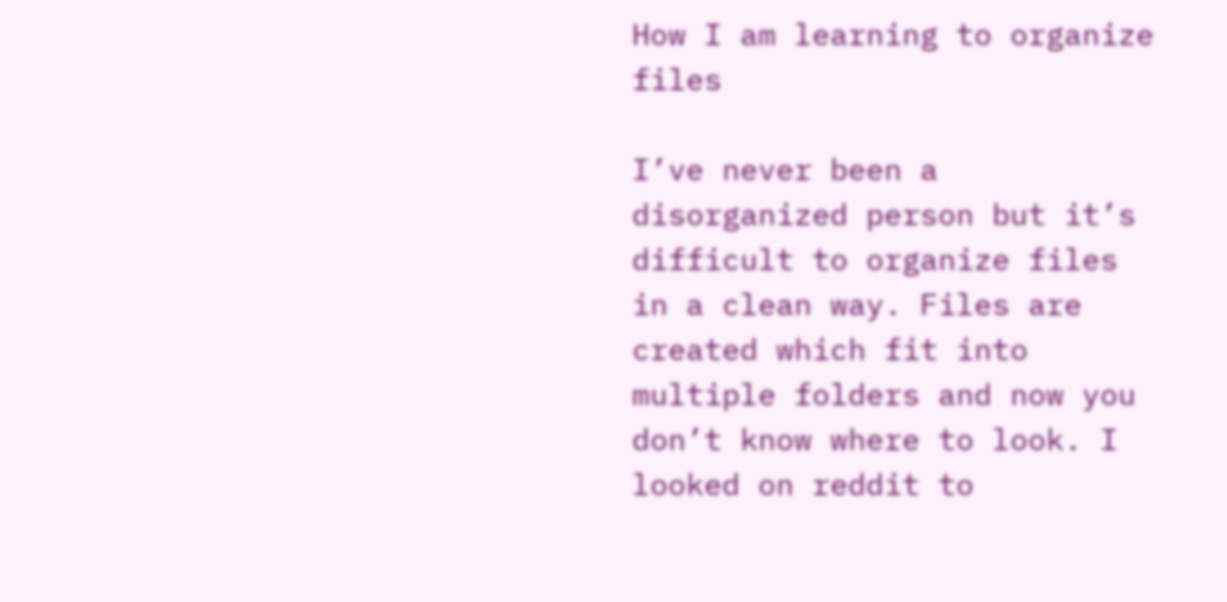How I am learning to organize files

I’ve never been a disorganized person but it’s difficult to organize files in a clean way. Files are created which fit into multiple folders and now you don’t know where to look. I looked on reddit to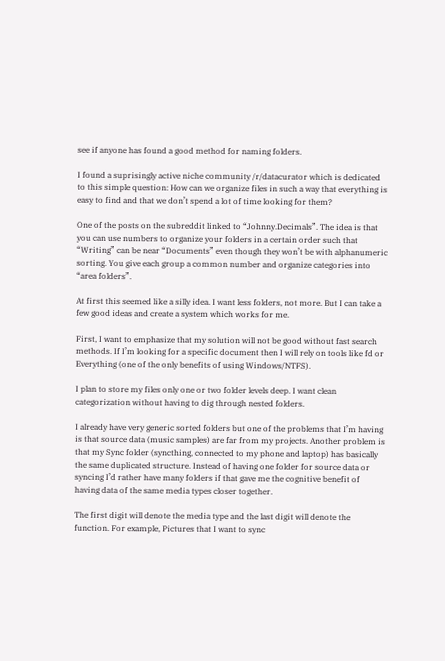see if anyone has found a good method for naming folders.

I found a suprisingly active niche community /r/datacurator which is dedicated to this simple question: How can we organize files in such a way that everything is easy to find and that we don’t spend a lot of time looking for them?

One of the posts on the subreddit linked to “Johnny.Decimals”. The idea is that you can use numbers to organize your folders in a certain order such that “Writing” can be near “Documents” even though they won’t be with alphanumeric sorting. You give each group a common number and organize categories into “area folders”.

At first this seemed like a silly idea. I want less folders, not more. But I can take a few good ideas and create a system which works for me.

First, I want to emphasize that my solution will not be good without fast search methods. If I’m looking for a specific document then I will rely on tools like fd or Everything (one of the only benefits of using Windows/NTFS).

I plan to store my files only one or two folder levels deep. I want clean categorization without having to dig through nested folders.

I already have very generic sorted folders but one of the problems that I’m having is that source data (music samples) are far from my projects. Another problem is that my Sync folder (syncthing, connected to my phone and laptop) has basically the same duplicated structure. Instead of having one folder for source data or syncing I’d rather have many folders if that gave me the cognitive benefit of having data of the same media types closer together.

The first digit will denote the media type and the last digit will denote the function. For example, Pictures that I want to sync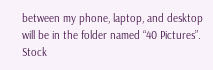between my phone, laptop, and desktop will be in the folder named “40 Pictures”. Stock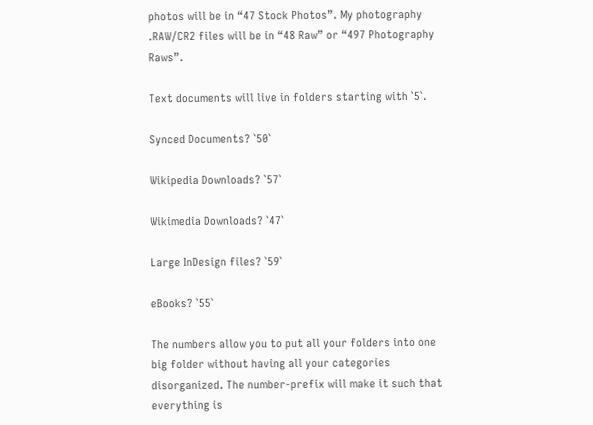photos will be in “47 Stock Photos”. My photography .RAW/CR2 files will be in “48 Raw” or “497 Photography Raws”.

Text documents will live in folders starting with `5`.

Synced Documents? `50`

Wikipedia Downloads? `57`

Wikimedia Downloads? `47`

Large InDesign files? `59`

eBooks? `55`

The numbers allow you to put all your folders into one big folder without having all your categories disorganized. The number-prefix will make it such that everything is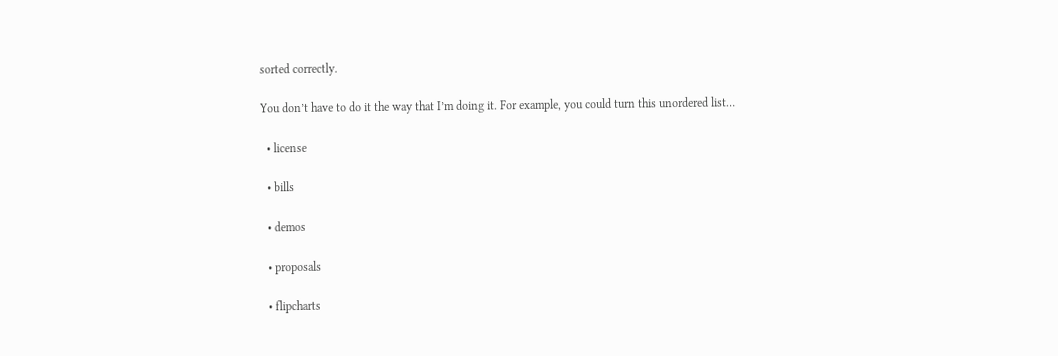sorted correctly.

You don’t have to do it the way that I’m doing it. For example, you could turn this unordered list…

  • license

  • bills

  • demos

  • proposals

  • flipcharts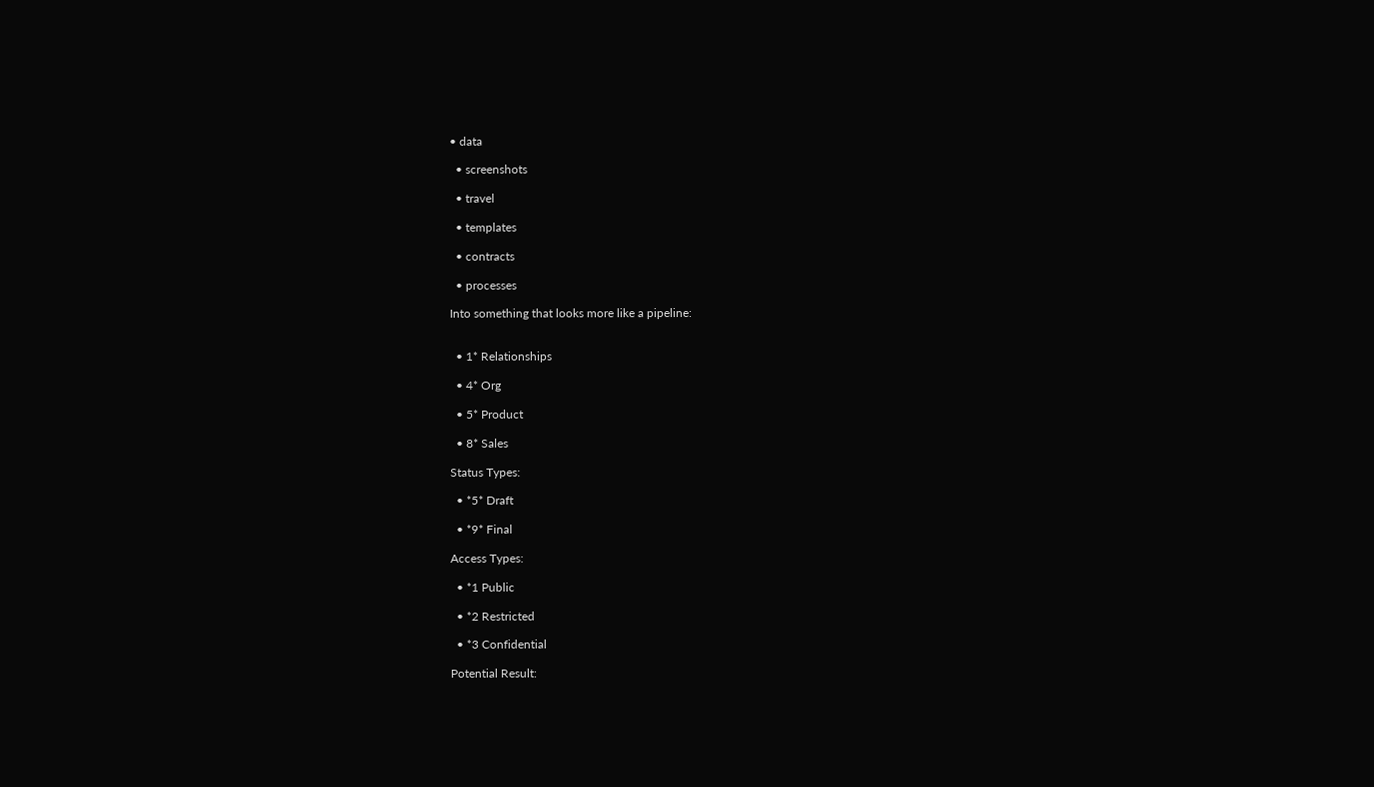• data

  • screenshots

  • travel

  • templates

  • contracts

  • processes

Into something that looks more like a pipeline:


  • 1* Relationships

  • 4* Org

  • 5* Product

  • 8* Sales

Status Types:

  • *5* Draft

  • *9* Final

Access Types:

  • *1 Public

  • *2 Restricted

  • *3 Confidential

Potential Result: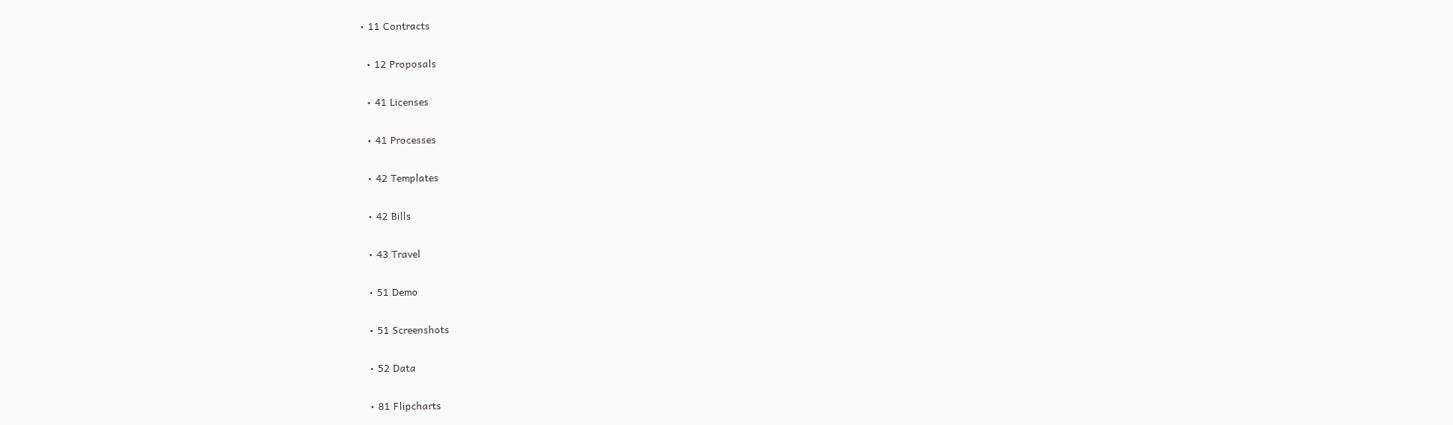• 11 Contracts

  • 12 Proposals

  • 41 Licenses

  • 41 Processes

  • 42 Templates

  • 42 Bills

  • 43 Travel

  • 51 Demo

  • 51 Screenshots

  • 52 Data

  • 81 Flipcharts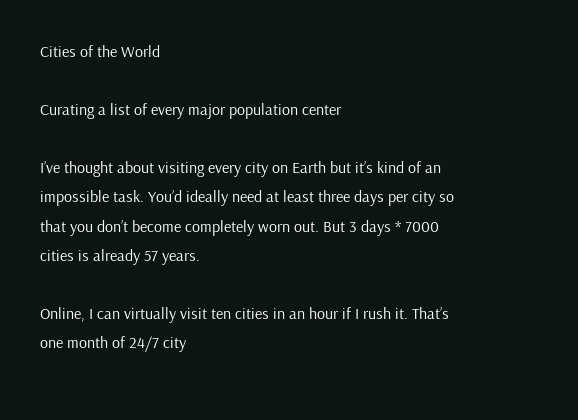Cities of the World

Curating a list of every major population center

I’ve thought about visiting every city on Earth but it’s kind of an impossible task. You’d ideally need at least three days per city so that you don’t become completely worn out. But 3 days * 7000 cities is already 57 years.

Online, I can virtually visit ten cities in an hour if I rush it. That’s one month of 24/7 city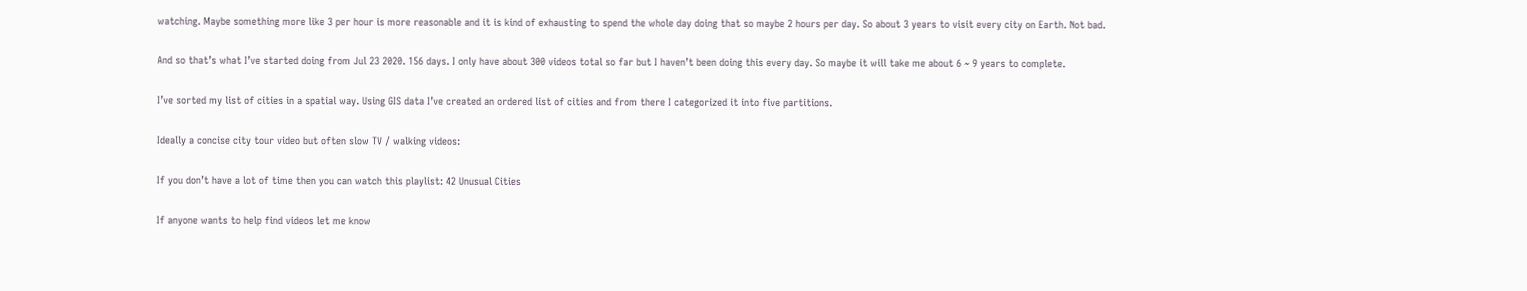watching. Maybe something more like 3 per hour is more reasonable and it is kind of exhausting to spend the whole day doing that so maybe 2 hours per day. So about 3 years to visit every city on Earth. Not bad.

And so that’s what I’ve started doing from Jul 23 2020. 156 days. I only have about 300 videos total so far but I haven’t been doing this every day. So maybe it will take me about 6 ~ 9 years to complete.

I’ve sorted my list of cities in a spatial way. Using GIS data I’ve created an ordered list of cities and from there I categorized it into five partitions.

Ideally a concise city tour video but often slow TV / walking videos:

If you don’t have a lot of time then you can watch this playlist: 42 Unusual Cities

If anyone wants to help find videos let me know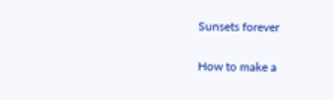Sunsets forever

How to make a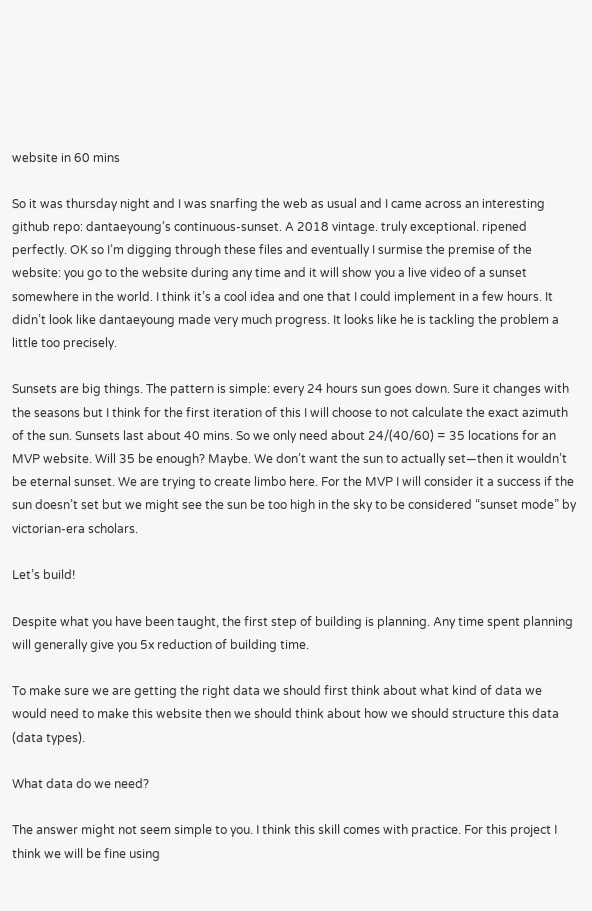website in 60 mins

So it was thursday night and I was snarfing the web as usual and I came across an interesting github repo: dantaeyoung’s continuous-sunset. A 2018 vintage. truly exceptional. ripened perfectly. OK so I’m digging through these files and eventually I surmise the premise of the website: you go to the website during any time and it will show you a live video of a sunset somewhere in the world. I think it’s a cool idea and one that I could implement in a few hours. It didn’t look like dantaeyoung made very much progress. It looks like he is tackling the problem a little too precisely.

Sunsets are big things. The pattern is simple: every 24 hours sun goes down. Sure it changes with the seasons but I think for the first iteration of this I will choose to not calculate the exact azimuth of the sun. Sunsets last about 40 mins. So we only need about 24/(40/60) = 35 locations for an MVP website. Will 35 be enough? Maybe. We don’t want the sun to actually set—then it wouldn’t be eternal sunset. We are trying to create limbo here. For the MVP I will consider it a success if the sun doesn’t set but we might see the sun be too high in the sky to be considered “sunset mode” by victorian-era scholars.

Let’s build!

Despite what you have been taught, the first step of building is planning. Any time spent planning will generally give you 5x reduction of building time.

To make sure we are getting the right data we should first think about what kind of data we would need to make this website then we should think about how we should structure this data (data types).

What data do we need?

The answer might not seem simple to you. I think this skill comes with practice. For this project I think we will be fine using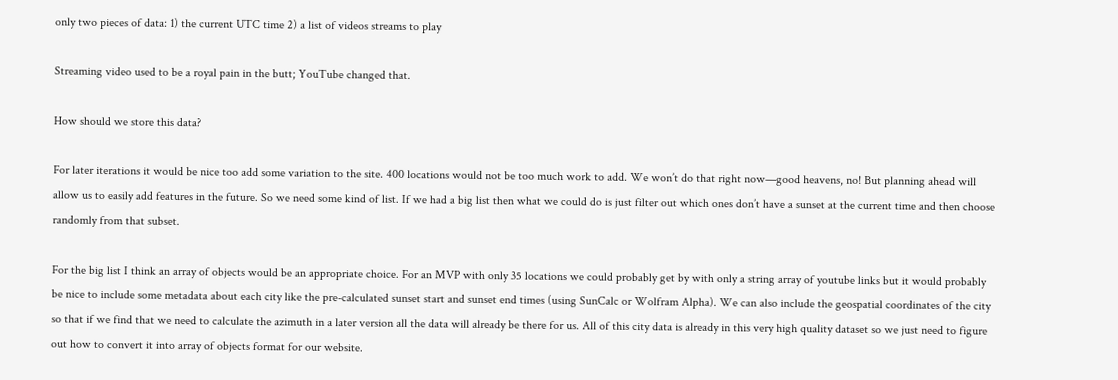only two pieces of data: 1) the current UTC time 2) a list of videos streams to play

Streaming video used to be a royal pain in the butt; YouTube changed that.

How should we store this data?

For later iterations it would be nice too add some variation to the site. 400 locations would not be too much work to add. We won’t do that right now—good heavens, no! But planning ahead will allow us to easily add features in the future. So we need some kind of list. If we had a big list then what we could do is just filter out which ones don’t have a sunset at the current time and then choose randomly from that subset.

For the big list I think an array of objects would be an appropriate choice. For an MVP with only 35 locations we could probably get by with only a string array of youtube links but it would probably be nice to include some metadata about each city like the pre-calculated sunset start and sunset end times (using SunCalc or Wolfram Alpha). We can also include the geospatial coordinates of the city so that if we find that we need to calculate the azimuth in a later version all the data will already be there for us. All of this city data is already in this very high quality dataset so we just need to figure out how to convert it into array of objects format for our website.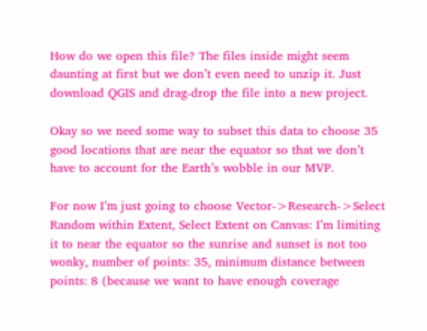How do we open this file? The files inside might seem daunting at first but we don’t even need to unzip it. Just download QGIS and drag-drop the file into a new project.

Okay so we need some way to subset this data to choose 35 good locations that are near the equator so that we don’t have to account for the Earth’s wobble in our MVP.

For now I’m just going to choose Vector->Research->Select Random within Extent, Select Extent on Canvas: I’m limiting it to near the equator so the sunrise and sunset is not too wonky, number of points: 35, minimum distance between points: 8 (because we want to have enough coverage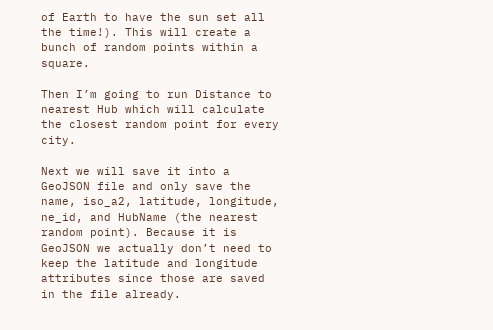of Earth to have the sun set all the time!). This will create a bunch of random points within a square.

Then I’m going to run Distance to nearest Hub which will calculate the closest random point for every city.

Next we will save it into a GeoJSON file and only save the name, iso_a2, latitude, longitude, ne_id, and HubName (the nearest random point). Because it is GeoJSON we actually don’t need to keep the latitude and longitude attributes since those are saved in the file already.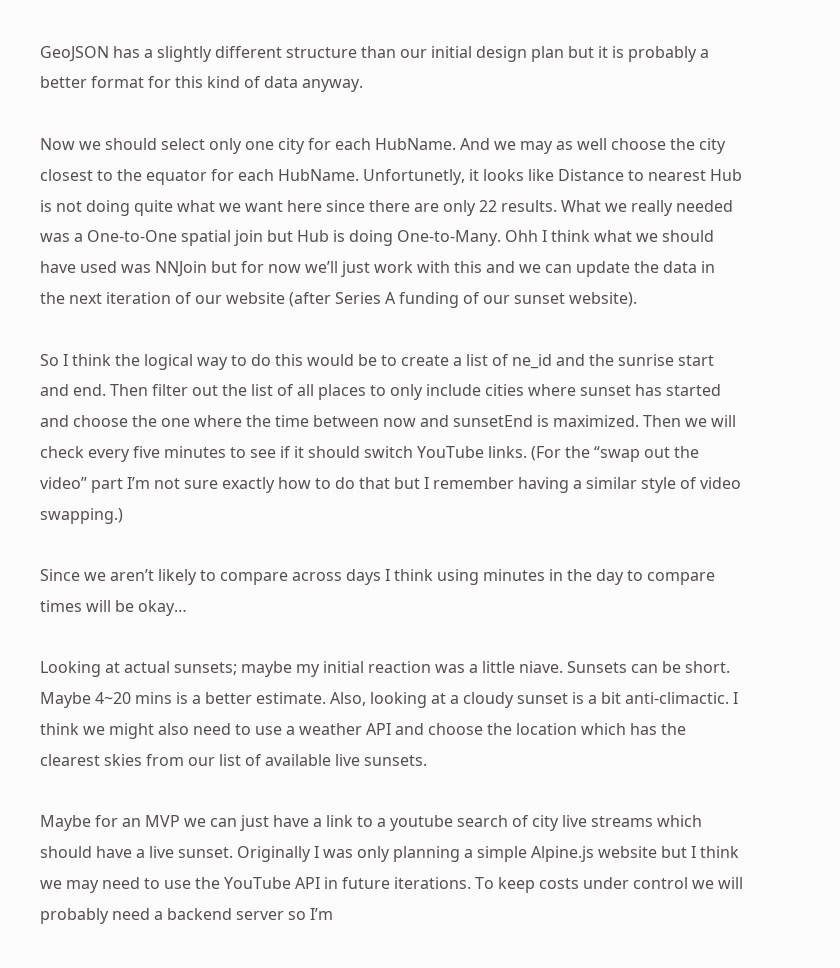GeoJSON has a slightly different structure than our initial design plan but it is probably a better format for this kind of data anyway.

Now we should select only one city for each HubName. And we may as well choose the city closest to the equator for each HubName. Unfortunetly, it looks like Distance to nearest Hub is not doing quite what we want here since there are only 22 results. What we really needed was a One-to-One spatial join but Hub is doing One-to-Many. Ohh I think what we should have used was NNJoin but for now we’ll just work with this and we can update the data in the next iteration of our website (after Series A funding of our sunset website).

So I think the logical way to do this would be to create a list of ne_id and the sunrise start and end. Then filter out the list of all places to only include cities where sunset has started and choose the one where the time between now and sunsetEnd is maximized. Then we will check every five minutes to see if it should switch YouTube links. (For the “swap out the video” part I’m not sure exactly how to do that but I remember having a similar style of video swapping.)

Since we aren’t likely to compare across days I think using minutes in the day to compare times will be okay…

Looking at actual sunsets; maybe my initial reaction was a little niave. Sunsets can be short. Maybe 4~20 mins is a better estimate. Also, looking at a cloudy sunset is a bit anti-climactic. I think we might also need to use a weather API and choose the location which has the clearest skies from our list of available live sunsets.

Maybe for an MVP we can just have a link to a youtube search of city live streams which should have a live sunset. Originally I was only planning a simple Alpine.js website but I think we may need to use the YouTube API in future iterations. To keep costs under control we will probably need a backend server so I’m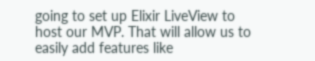going to set up Elixir LiveView to host our MVP. That will allow us to easily add features like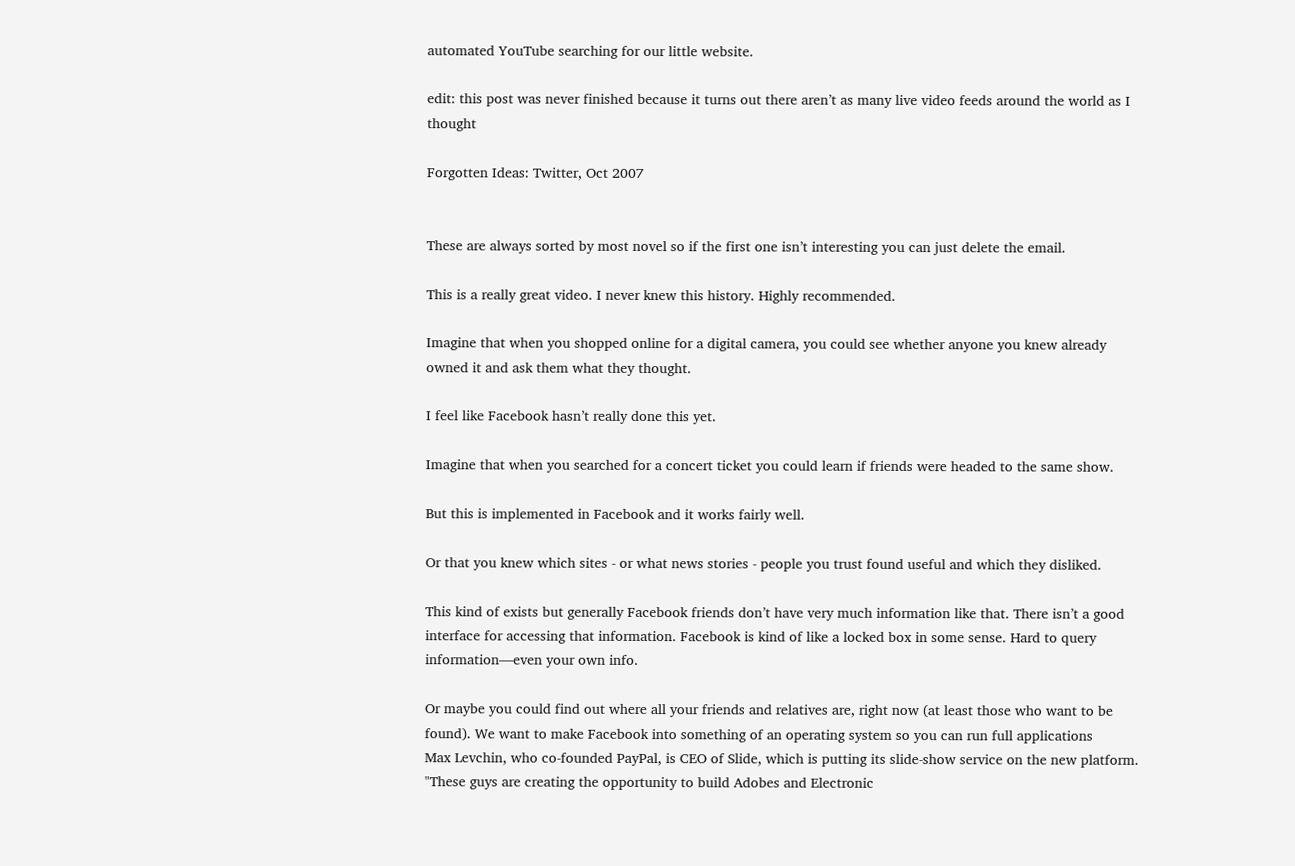automated YouTube searching for our little website.

edit: this post was never finished because it turns out there aren’t as many live video feeds around the world as I thought

Forgotten Ideas: Twitter, Oct 2007


These are always sorted by most novel so if the first one isn’t interesting you can just delete the email.

This is a really great video. I never knew this history. Highly recommended.

Imagine that when you shopped online for a digital camera, you could see whether anyone you knew already owned it and ask them what they thought.

I feel like Facebook hasn’t really done this yet.

Imagine that when you searched for a concert ticket you could learn if friends were headed to the same show.

But this is implemented in Facebook and it works fairly well.

Or that you knew which sites - or what news stories - people you trust found useful and which they disliked.

This kind of exists but generally Facebook friends don’t have very much information like that. There isn’t a good interface for accessing that information. Facebook is kind of like a locked box in some sense. Hard to query information—even your own info.

Or maybe you could find out where all your friends and relatives are, right now (at least those who want to be found). We want to make Facebook into something of an operating system so you can run full applications
Max Levchin, who co-founded PayPal, is CEO of Slide, which is putting its slide-show service on the new platform. "These guys are creating the opportunity to build Adobes and Electronic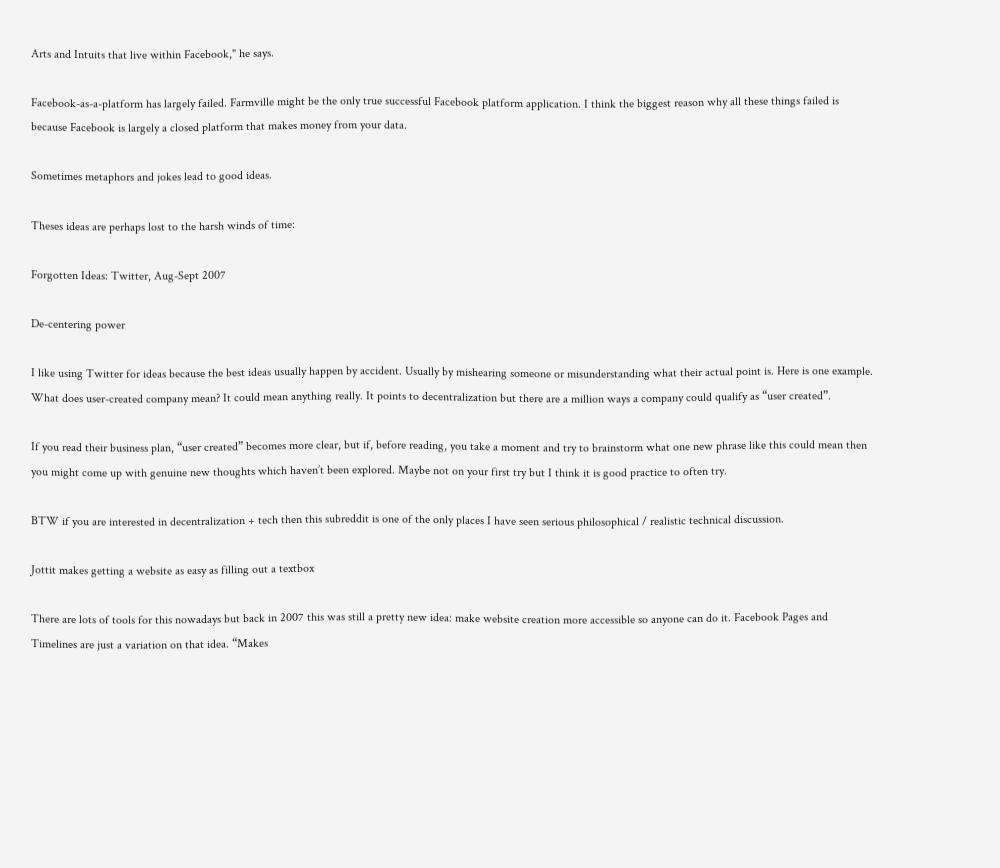Arts and Intuits that live within Facebook," he says.

Facebook-as-a-platform has largely failed. Farmville might be the only true successful Facebook platform application. I think the biggest reason why all these things failed is because Facebook is largely a closed platform that makes money from your data.

Sometimes metaphors and jokes lead to good ideas.

Theses ideas are perhaps lost to the harsh winds of time:

Forgotten Ideas: Twitter, Aug-Sept 2007

De-centering power

I like using Twitter for ideas because the best ideas usually happen by accident. Usually by mishearing someone or misunderstanding what their actual point is. Here is one example. What does user-created company mean? It could mean anything really. It points to decentralization but there are a million ways a company could qualify as “user created”.

If you read their business plan, “user created” becomes more clear, but if, before reading, you take a moment and try to brainstorm what one new phrase like this could mean then you might come up with genuine new thoughts which haven’t been explored. Maybe not on your first try but I think it is good practice to often try.

BTW if you are interested in decentralization + tech then this subreddit is one of the only places I have seen serious philosophical / realistic technical discussion.

Jottit makes getting a website as easy as filling out a textbox

There are lots of tools for this nowadays but back in 2007 this was still a pretty new idea: make website creation more accessible so anyone can do it. Facebook Pages and Timelines are just a variation on that idea. “Makes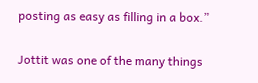posting as easy as filling in a box.”

Jottit was one of the many things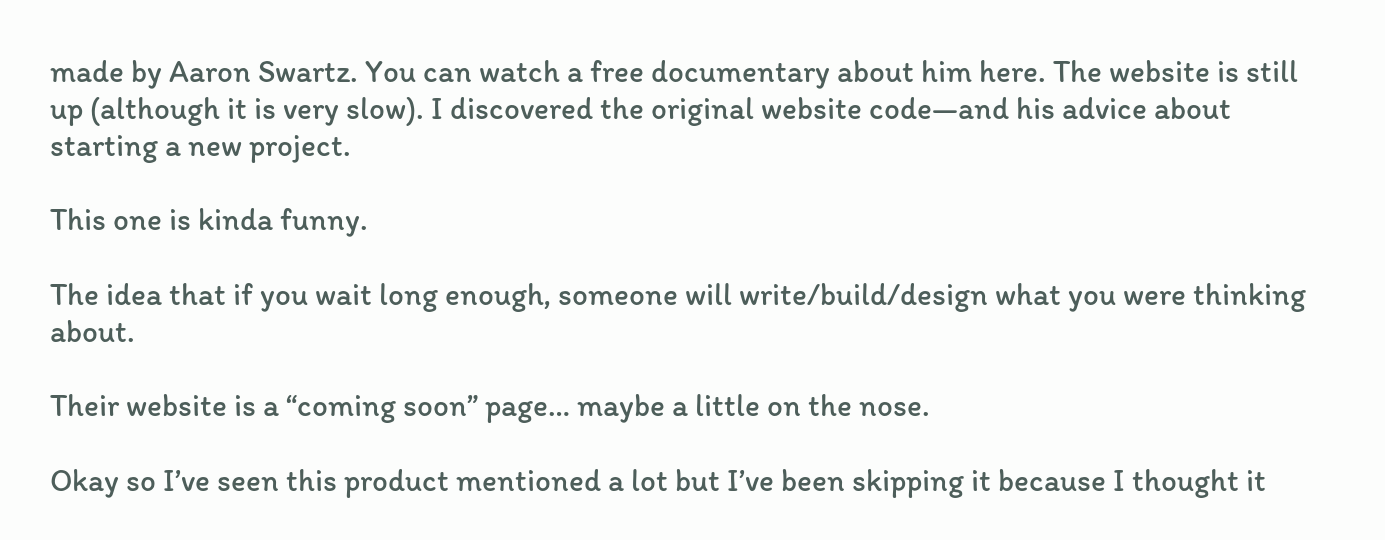made by Aaron Swartz. You can watch a free documentary about him here. The website is still up (although it is very slow). I discovered the original website code—and his advice about starting a new project.

This one is kinda funny.

The idea that if you wait long enough, someone will write/build/design what you were thinking about.

Their website is a “coming soon” page… maybe a little on the nose.

Okay so I’ve seen this product mentioned a lot but I’ve been skipping it because I thought it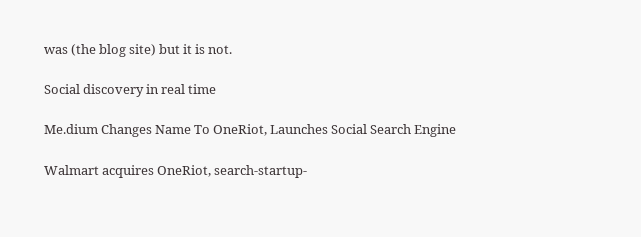was (the blog site) but it is not.

Social discovery in real time

Me.dium Changes Name To OneRiot, Launches Social Search Engine

Walmart acquires OneRiot, search-startup-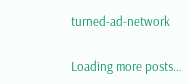turned-ad-network

Loading more posts…